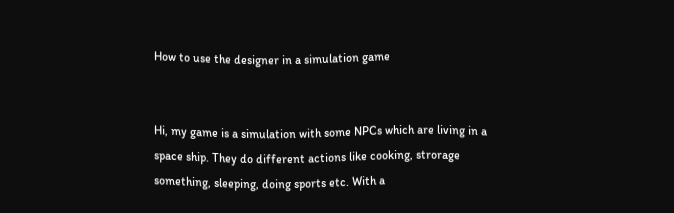How to use the designer in a simulation game


Hi, my game is a simulation with some NPCs which are living in a space ship. They do different actions like cooking, strorage something, sleeping, doing sports etc. With a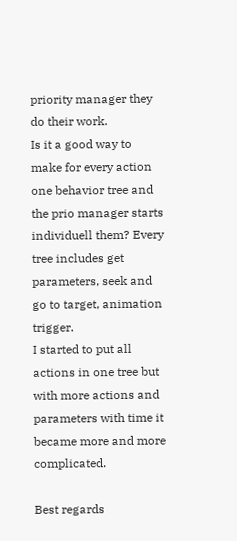priority manager they do their work.
Is it a good way to make for every action one behavior tree and the prio manager starts individuell them? Every tree includes get parameters, seek and go to target, animation trigger.
I started to put all actions in one tree but with more actions and parameters with time it became more and more complicated.

Best regards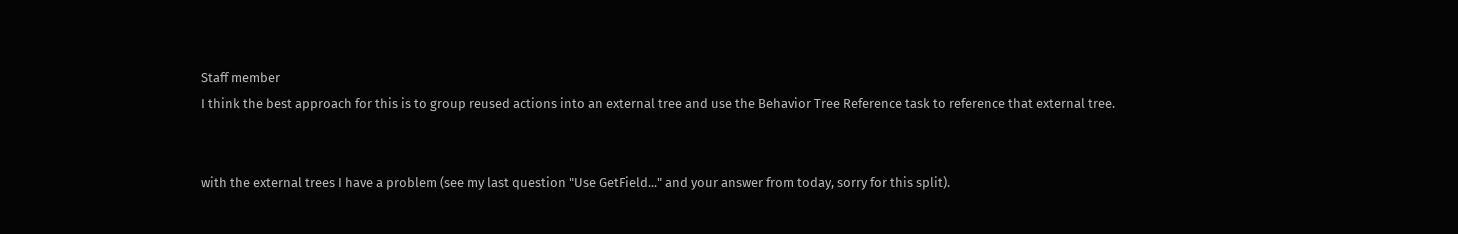Staff member
I think the best approach for this is to group reused actions into an external tree and use the Behavior Tree Reference task to reference that external tree.


with the external trees I have a problem (see my last question "Use GetField..." and your answer from today, sorry for this split).